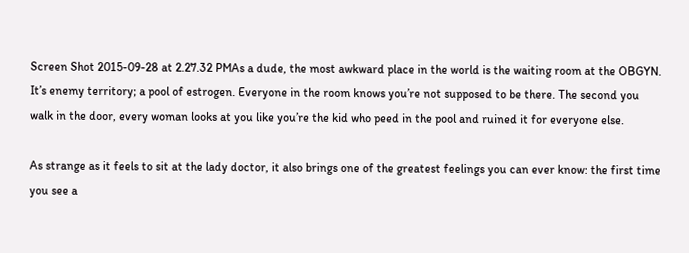Screen Shot 2015-09-28 at 2.27.32 PMAs a dude, the most awkward place in the world is the waiting room at the OBGYN. It’s enemy territory; a pool of estrogen. Everyone in the room knows you’re not supposed to be there. The second you walk in the door, every woman looks at you like you’re the kid who peed in the pool and ruined it for everyone else.

As strange as it feels to sit at the lady doctor, it also brings one of the greatest feelings you can ever know: the first time you see a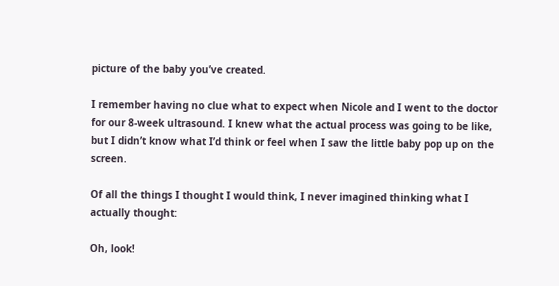picture of the baby you’ve created.

I remember having no clue what to expect when Nicole and I went to the doctor for our 8-week ultrasound. I knew what the actual process was going to be like, but I didn’t know what I’d think or feel when I saw the little baby pop up on the screen.

Of all the things I thought I would think, I never imagined thinking what I actually thought:

Oh, look!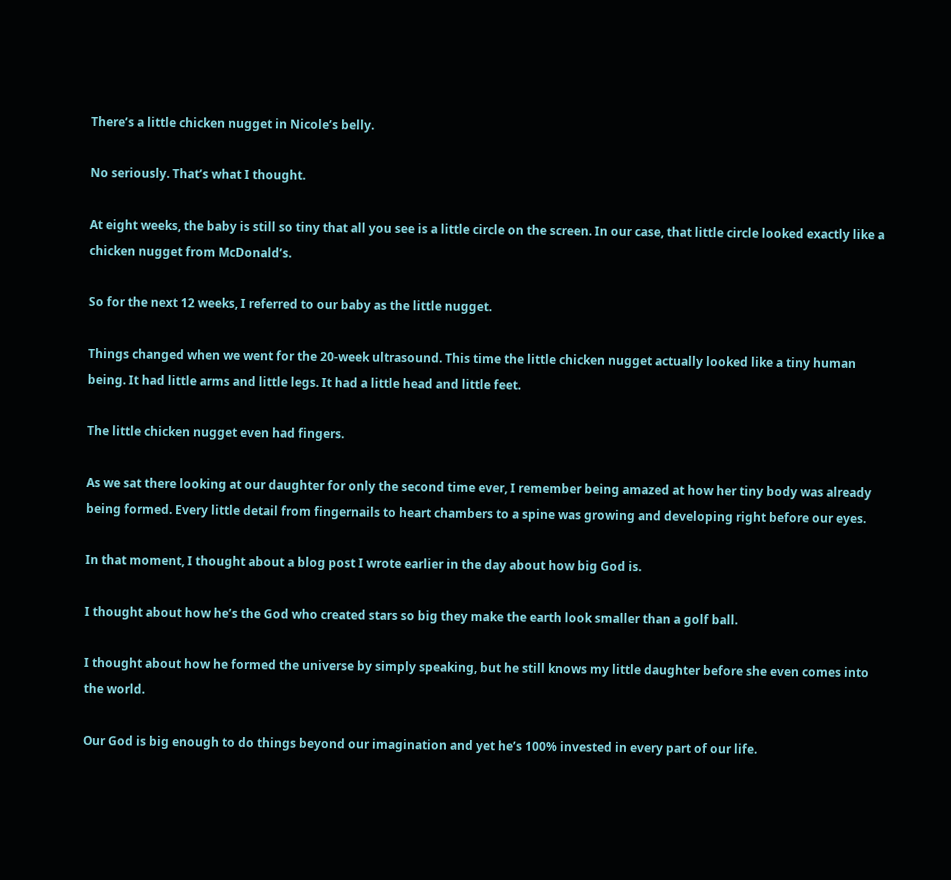There’s a little chicken nugget in Nicole’s belly.

No seriously. That’s what I thought.

At eight weeks, the baby is still so tiny that all you see is a little circle on the screen. In our case, that little circle looked exactly like a chicken nugget from McDonald’s.

So for the next 12 weeks, I referred to our baby as the little nugget.

Things changed when we went for the 20-week ultrasound. This time the little chicken nugget actually looked like a tiny human being. It had little arms and little legs. It had a little head and little feet.

The little chicken nugget even had fingers.

As we sat there looking at our daughter for only the second time ever, I remember being amazed at how her tiny body was already being formed. Every little detail from fingernails to heart chambers to a spine was growing and developing right before our eyes.

In that moment, I thought about a blog post I wrote earlier in the day about how big God is.

I thought about how he’s the God who created stars so big they make the earth look smaller than a golf ball.

I thought about how he formed the universe by simply speaking, but he still knows my little daughter before she even comes into the world.

Our God is big enough to do things beyond our imagination and yet he’s 100% invested in every part of our life.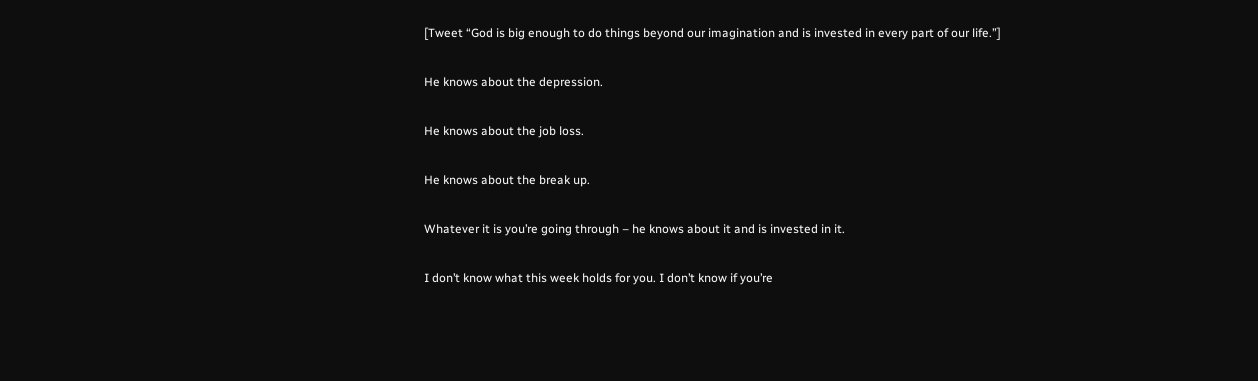[Tweet “God is big enough to do things beyond our imagination and is invested in every part of our life.”]

He knows about the depression.

He knows about the job loss.

He knows about the break up.

Whatever it is you’re going through – he knows about it and is invested in it.

I don’t know what this week holds for you. I don’t know if you’re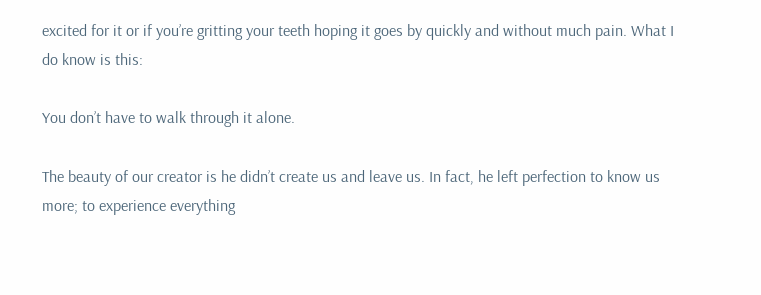excited for it or if you’re gritting your teeth hoping it goes by quickly and without much pain. What I do know is this:

You don’t have to walk through it alone.

The beauty of our creator is he didn’t create us and leave us. In fact, he left perfection to know us more; to experience everything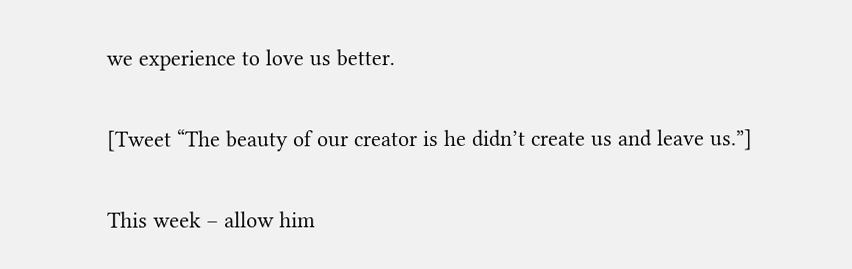we experience to love us better.

[Tweet “The beauty of our creator is he didn’t create us and leave us.”]

This week – allow him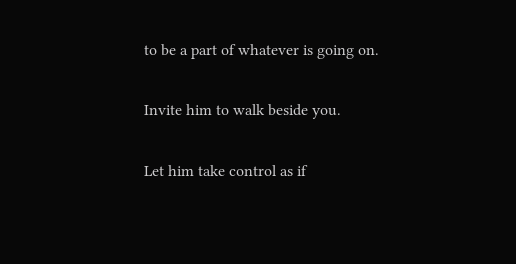to be a part of whatever is going on.

Invite him to walk beside you.

Let him take control as if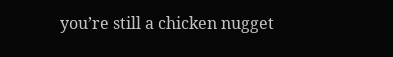you’re still a chicken nugget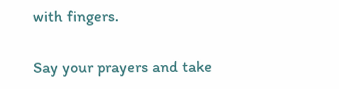with fingers.

Say your prayers and take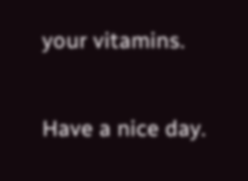your vitamins.

Have a nice day.